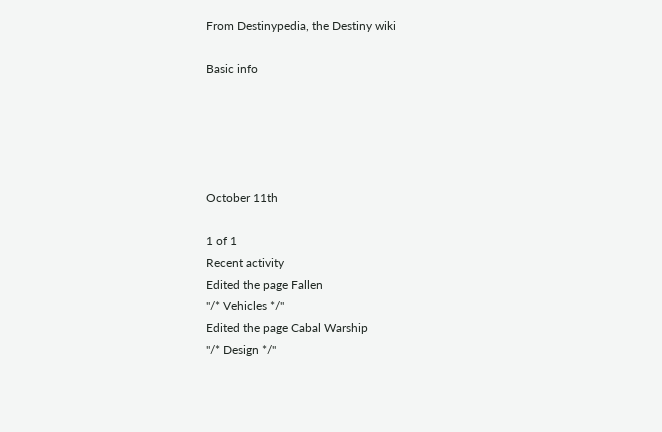From Destinypedia, the Destiny wiki

Basic info





October 11th

1 of 1
Recent activity
Edited the page Fallen
"/* Vehicles */"
Edited the page Cabal Warship
"/* Design */"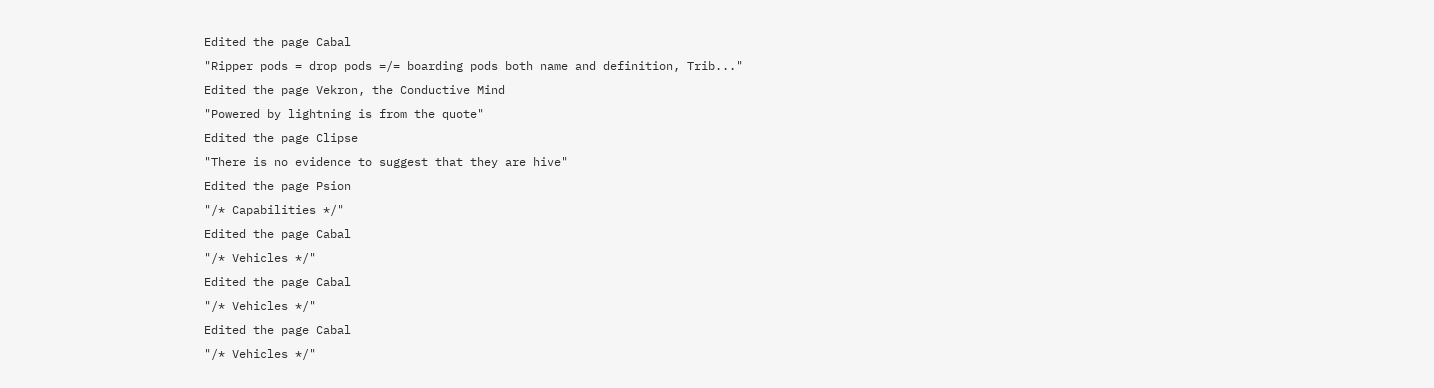Edited the page Cabal
"Ripper pods = drop pods =/= boarding pods both name and definition, Trib..."
Edited the page Vekron, the Conductive Mind
"Powered by lightning is from the quote"
Edited the page Clipse
"There is no evidence to suggest that they are hive"
Edited the page Psion
"/* Capabilities */"
Edited the page Cabal
"/* Vehicles */"
Edited the page Cabal
"/* Vehicles */"
Edited the page Cabal
"/* Vehicles */"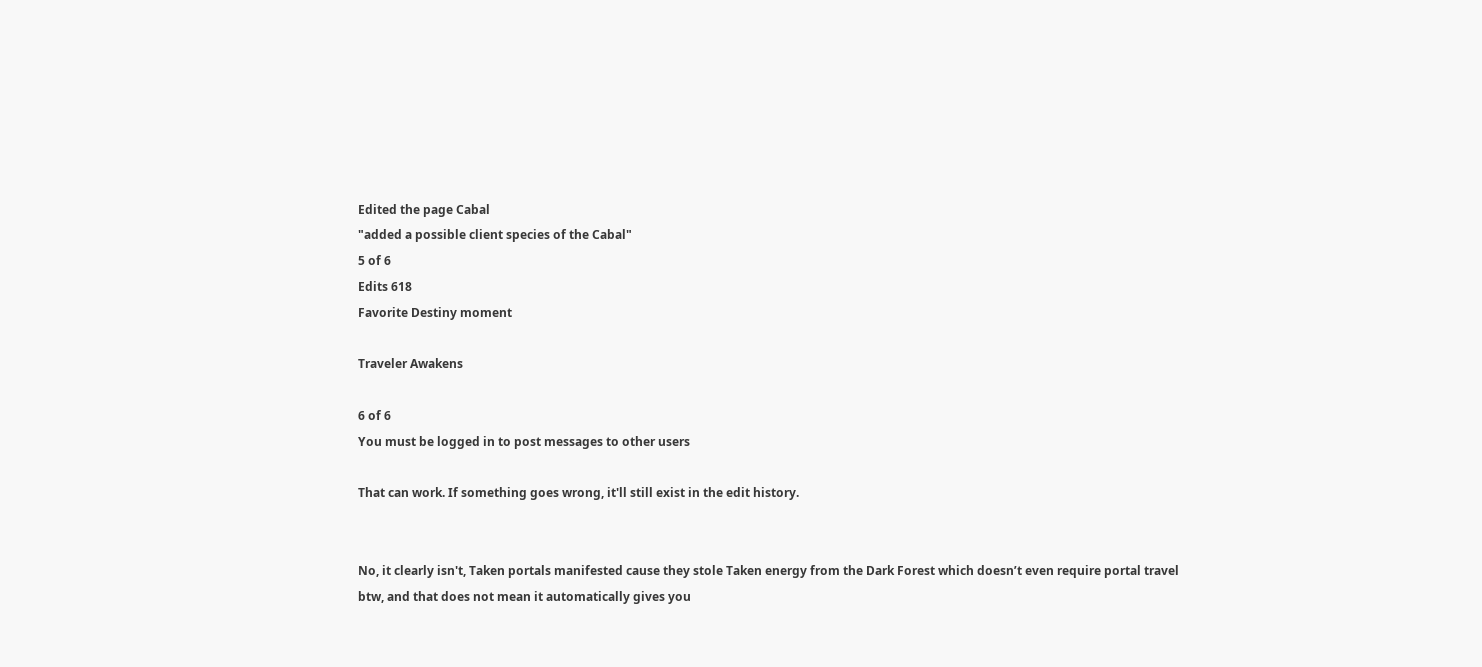Edited the page Cabal
"added a possible client species of the Cabal"
5 of 6
Edits 618
Favorite Destiny moment

Traveler Awakens

6 of 6
You must be logged in to post messages to other users

That can work. If something goes wrong, it'll still exist in the edit history.


No, it clearly isn't, Taken portals manifested cause they stole Taken energy from the Dark Forest which doesn’t even require portal travel btw, and that does not mean it automatically gives you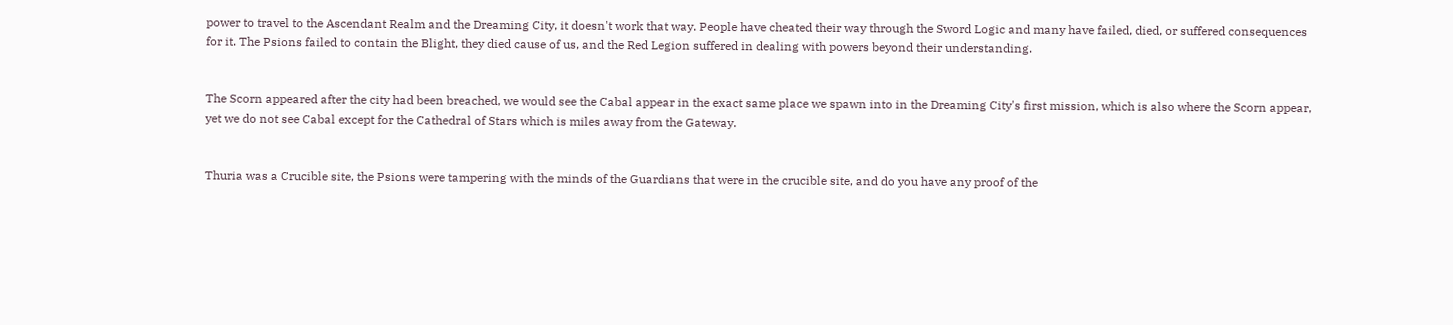power to travel to the Ascendant Realm and the Dreaming City, it doesn't work that way. People have cheated their way through the Sword Logic and many have failed, died, or suffered consequences for it. The Psions failed to contain the Blight, they died cause of us, and the Red Legion suffered in dealing with powers beyond their understanding.


The Scorn appeared after the city had been breached, we would see the Cabal appear in the exact same place we spawn into in the Dreaming City's first mission, which is also where the Scorn appear, yet we do not see Cabal except for the Cathedral of Stars which is miles away from the Gateway.


Thuria was a Crucible site, the Psions were tampering with the minds of the Guardians that were in the crucible site, and do you have any proof of the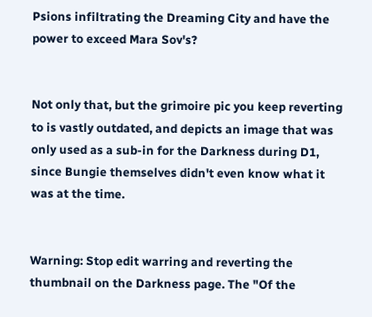Psions infiltrating the Dreaming City and have the power to exceed Mara Sov's?


Not only that, but the grimoire pic you keep reverting to is vastly outdated, and depicts an image that was only used as a sub-in for the Darkness during D1, since Bungie themselves didn't even know what it was at the time.


Warning: Stop edit warring and reverting the thumbnail on the Darkness page. The "Of the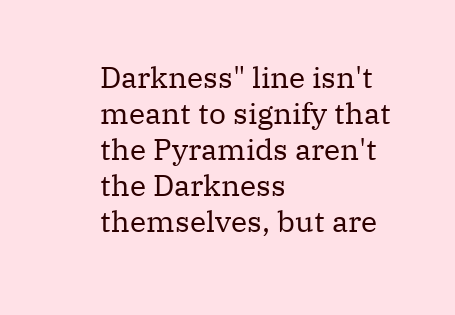Darkness" line isn't meant to signify that the Pyramids aren't the Darkness themselves, but are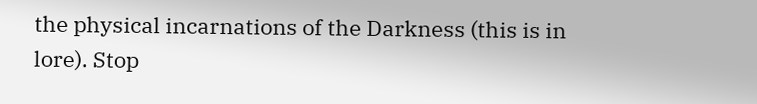the physical incarnations of the Darkness (this is in lore). Stop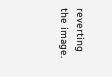reverting the image.